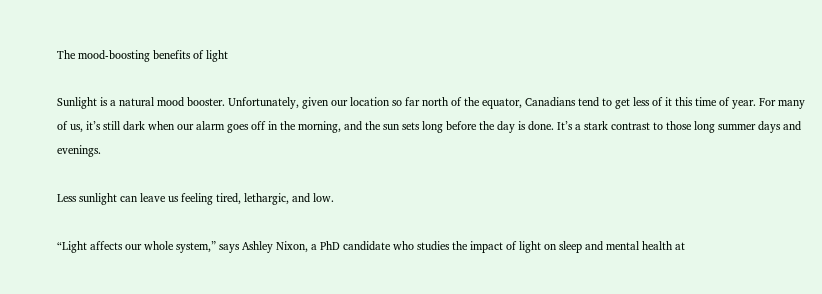The mood-boosting benefits of light

Sunlight is a natural mood booster. Unfortunately, given our location so far north of the equator, Canadians tend to get less of it this time of year. For many of us, it’s still dark when our alarm goes off in the morning, and the sun sets long before the day is done. It’s a stark contrast to those long summer days and evenings.

Less sunlight can leave us feeling tired, lethargic, and low.

“Light affects our whole system,” says Ashley Nixon, a PhD candidate who studies the impact of light on sleep and mental health at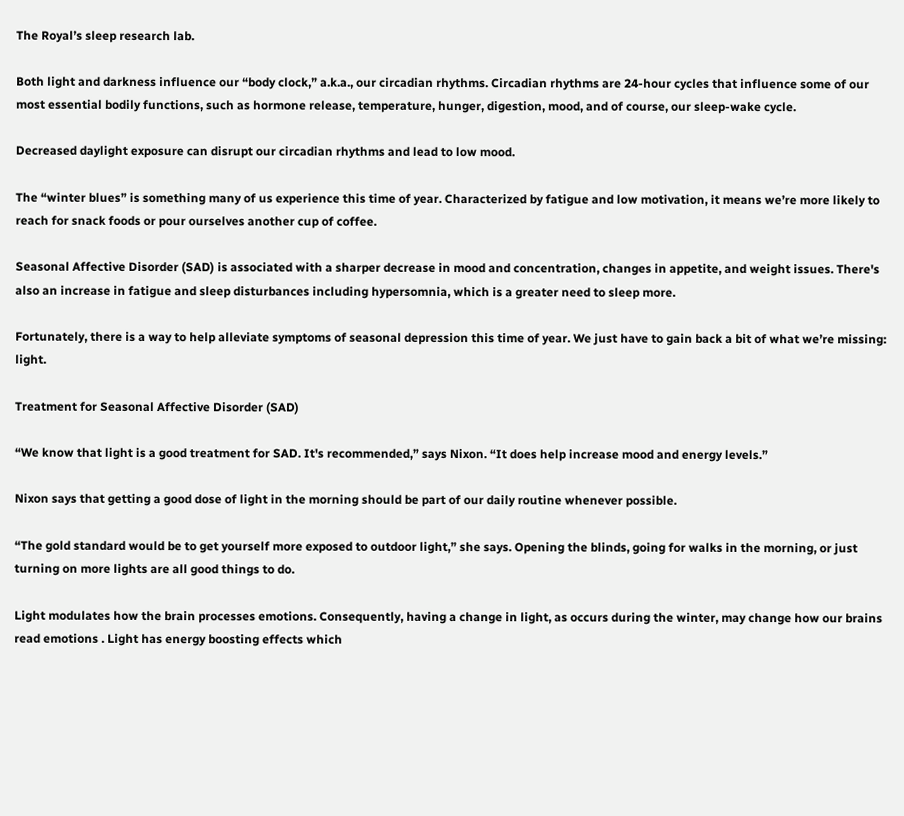The Royal’s sleep research lab.

Both light and darkness influence our “body clock,” a.k.a., our circadian rhythms. Circadian rhythms are 24-hour cycles that influence some of our most essential bodily functions, such as hormone release, temperature, hunger, digestion, mood, and of course, our sleep-wake cycle.

Decreased daylight exposure can disrupt our circadian rhythms and lead to low mood.

The “winter blues” is something many of us experience this time of year. Characterized by fatigue and low motivation, it means we’re more likely to reach for snack foods or pour ourselves another cup of coffee.

Seasonal Affective Disorder (SAD) is associated with a sharper decrease in mood and concentration, changes in appetite, and weight issues. There's also an increase in fatigue and sleep disturbances including hypersomnia, which is a greater need to sleep more.

Fortunately, there is a way to help alleviate symptoms of seasonal depression this time of year. We just have to gain back a bit of what we’re missing: light.

Treatment for Seasonal Affective Disorder (SAD)

“We know that light is a good treatment for SAD. It's recommended,” says Nixon. “It does help increase mood and energy levels.”

Nixon says that getting a good dose of light in the morning should be part of our daily routine whenever possible.

“The gold standard would be to get yourself more exposed to outdoor light,” she says. Opening the blinds, going for walks in the morning, or just turning on more lights are all good things to do.

Light modulates how the brain processes emotions. Consequently, having a change in light, as occurs during the winter, may change how our brains read emotions . Light has energy boosting effects which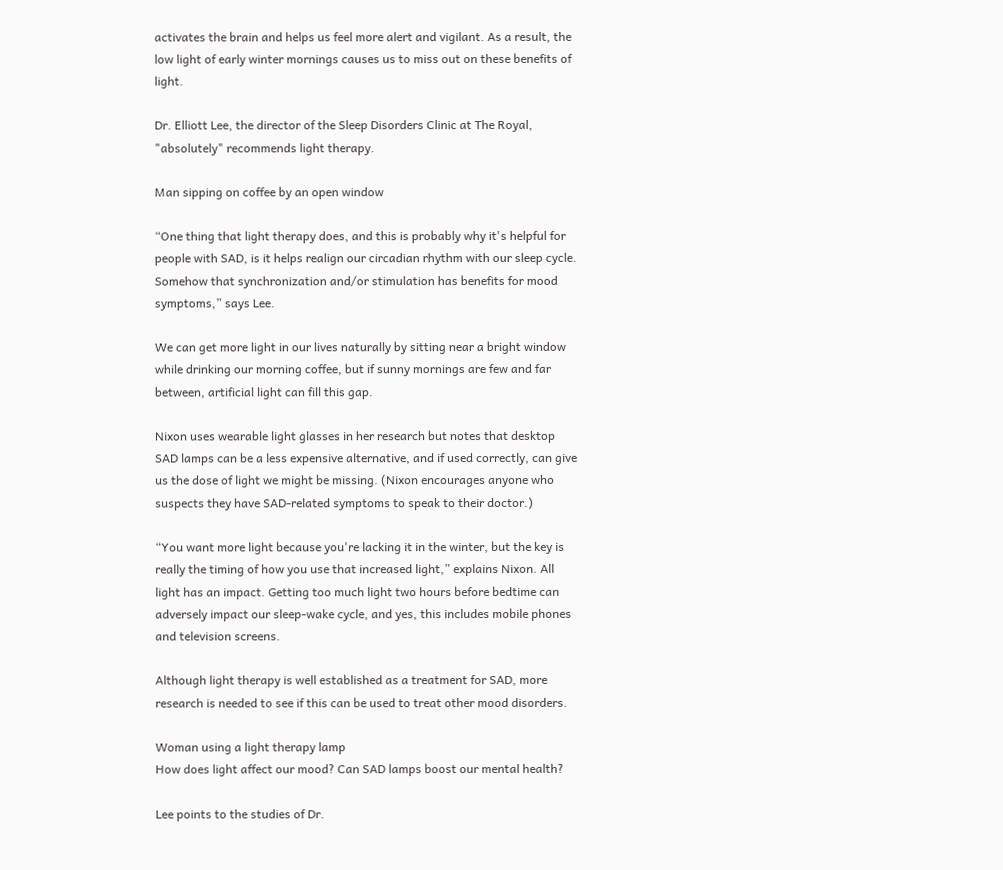activates the brain and helps us feel more alert and vigilant. As a result, the low light of early winter mornings causes us to miss out on these benefits of light.

Dr. Elliott Lee, the director of the Sleep Disorders Clinic at The Royal, "absolutely" recommends light therapy.

Man sipping on coffee by an open window

“One thing that light therapy does, and this is probably why it's helpful for people with SAD, is it helps realign our circadian rhythm with our sleep cycle. Somehow that synchronization and/or stimulation has benefits for mood symptoms,” says Lee.

We can get more light in our lives naturally by sitting near a bright window while drinking our morning coffee, but if sunny mornings are few and far between, artificial light can fill this gap.

Nixon uses wearable light glasses in her research but notes that desktop SAD lamps can be a less expensive alternative, and if used correctly, can give us the dose of light we might be missing. (Nixon encourages anyone who suspects they have SAD-related symptoms to speak to their doctor.)

“You want more light because you're lacking it in the winter, but the key is really the timing of how you use that increased light,” explains Nixon. All light has an impact. Getting too much light two hours before bedtime can adversely impact our sleep-wake cycle, and yes, this includes mobile phones and television screens.

Although light therapy is well established as a treatment for SAD, more research is needed to see if this can be used to treat other mood disorders.

Woman using a light therapy lamp
How does light affect our mood? Can SAD lamps boost our mental health?

Lee points to the studies of Dr.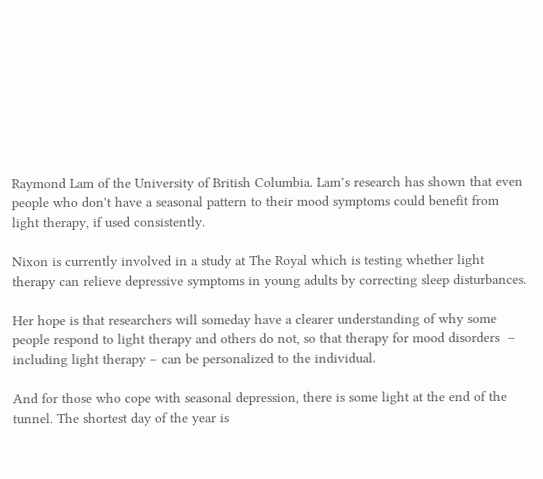Raymond Lam of the University of British Columbia. Lam’s research has shown that even people who don't have a seasonal pattern to their mood symptoms could benefit from light therapy, if used consistently.

Nixon is currently involved in a study at The Royal which is testing whether light therapy can relieve depressive symptoms in young adults by correcting sleep disturbances.

Her hope is that researchers will someday have a clearer understanding of why some people respond to light therapy and others do not, so that therapy for mood disorders  – including light therapy – can be personalized to the individual.

And for those who cope with seasonal depression, there is some light at the end of the tunnel. The shortest day of the year is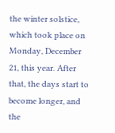the winter solstice, which took place on Monday, December 21, this year. After that, the days start to become longer, and the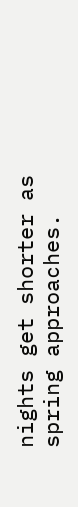nights get shorter as spring approaches.